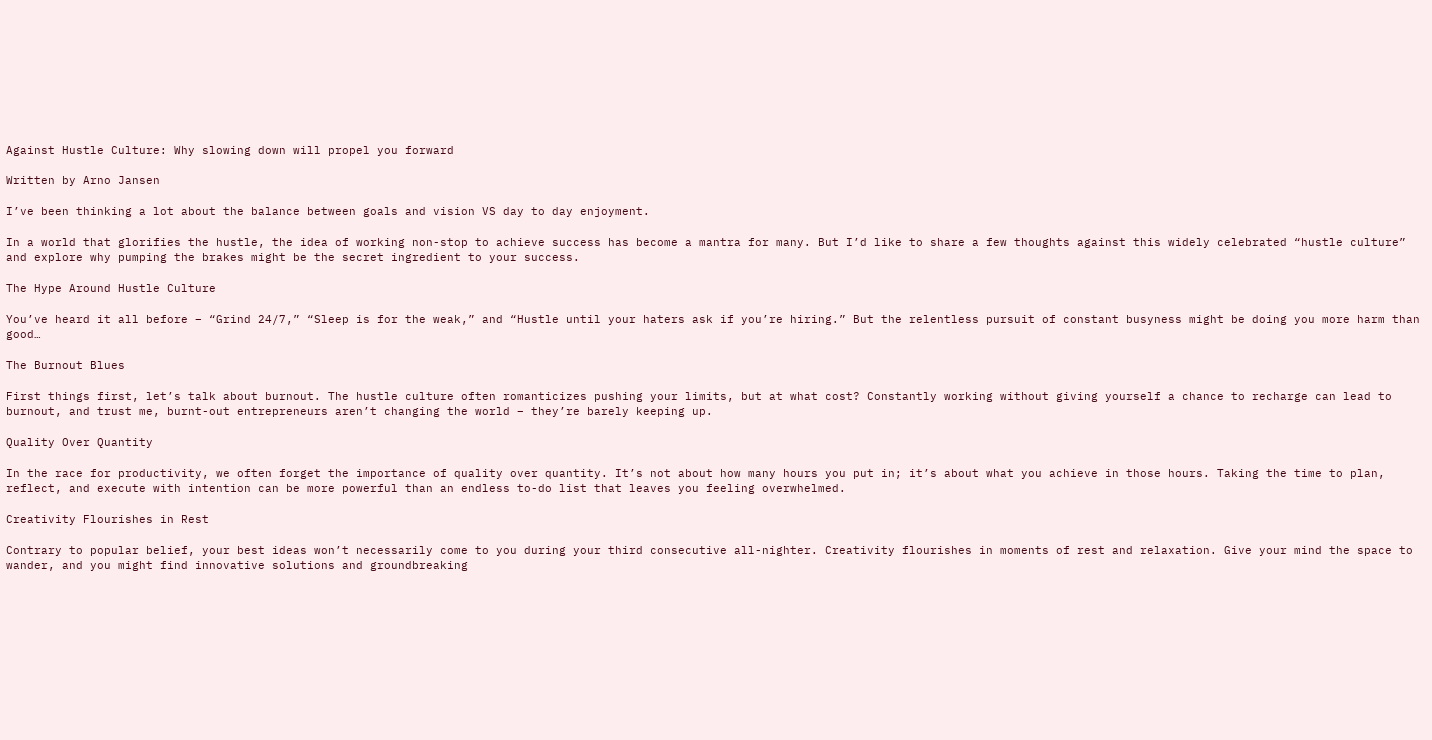Against Hustle Culture: Why slowing down will propel you forward

Written by Arno Jansen

I’ve been thinking a lot about the balance between goals and vision VS day to day enjoyment.

In a world that glorifies the hustle, the idea of working non-stop to achieve success has become a mantra for many. But I’d like to share a few thoughts against this widely celebrated “hustle culture” and explore why pumping the brakes might be the secret ingredient to your success.

The Hype Around Hustle Culture

You’ve heard it all before – “Grind 24/7,” “Sleep is for the weak,” and “Hustle until your haters ask if you’re hiring.” But the relentless pursuit of constant busyness might be doing you more harm than good…

The Burnout Blues

First things first, let’s talk about burnout. The hustle culture often romanticizes pushing your limits, but at what cost? Constantly working without giving yourself a chance to recharge can lead to burnout, and trust me, burnt-out entrepreneurs aren’t changing the world – they’re barely keeping up.

Quality Over Quantity

In the race for productivity, we often forget the importance of quality over quantity. It’s not about how many hours you put in; it’s about what you achieve in those hours. Taking the time to plan, reflect, and execute with intention can be more powerful than an endless to-do list that leaves you feeling overwhelmed.

Creativity Flourishes in Rest

Contrary to popular belief, your best ideas won’t necessarily come to you during your third consecutive all-nighter. Creativity flourishes in moments of rest and relaxation. Give your mind the space to wander, and you might find innovative solutions and groundbreaking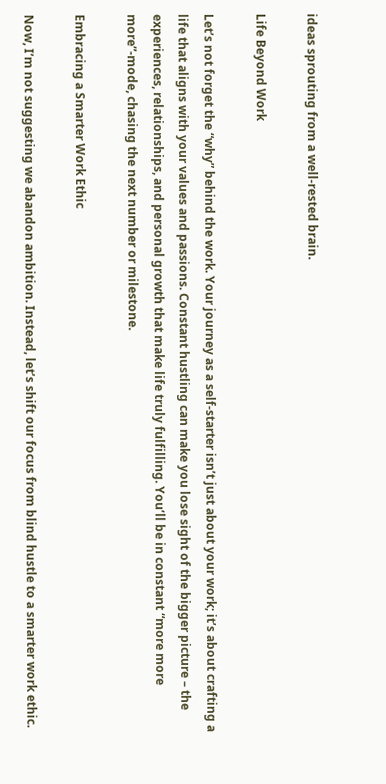ideas sprouting from a well-rested brain.

Life Beyond Work

Let’s not forget the “why” behind the work. Your journey as a self-starter isn’t just about your work; it’s about crafting a life that aligns with your values and passions. Constant hustling can make you lose sight of the bigger picture – the experiences, relationships, and personal growth that make life truly fulfilling. You’ll be in constant “more more more”-mode, chasing the next number or milestone.

Embracing a Smarter Work Ethic

Now, I’m not suggesting we abandon ambition. Instead, let’s shift our focus from blind hustle to a smarter work ethic.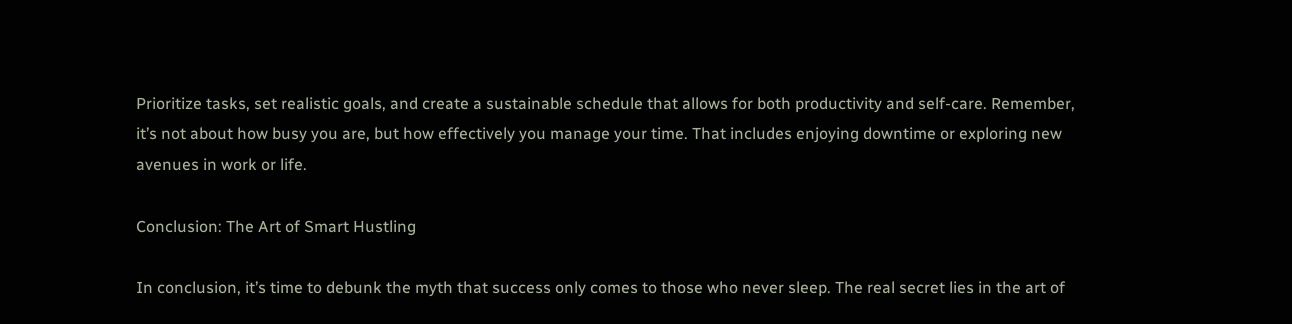Prioritize tasks, set realistic goals, and create a sustainable schedule that allows for both productivity and self-care. Remember, it’s not about how busy you are, but how effectively you manage your time. That includes enjoying downtime or exploring new avenues in work or life.

Conclusion: The Art of Smart Hustling

In conclusion, it’s time to debunk the myth that success only comes to those who never sleep. The real secret lies in the art of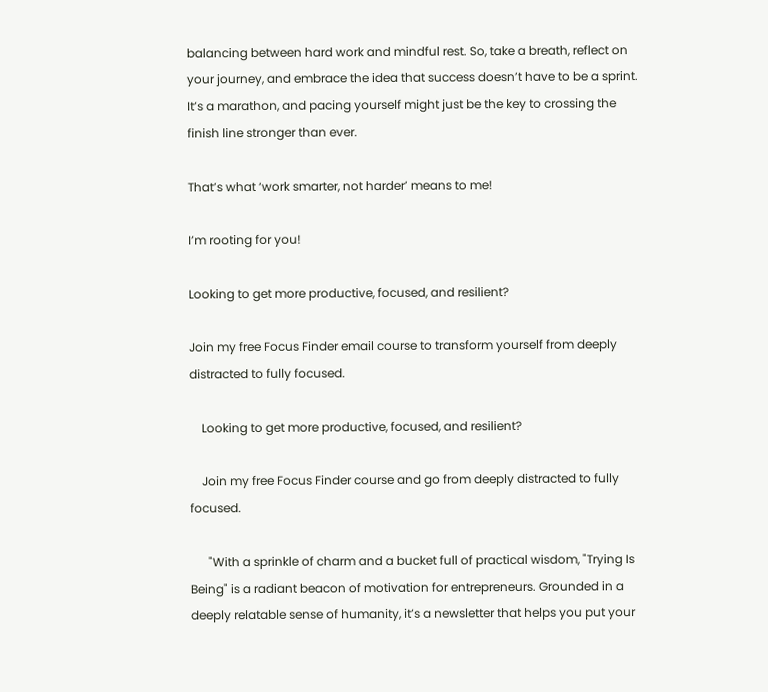balancing between hard work and mindful rest. So, take a breath, reflect on your journey, and embrace the idea that success doesn’t have to be a sprint. It’s a marathon, and pacing yourself might just be the key to crossing the finish line stronger than ever.

That’s what ‘work smarter, not harder’ means to me!

I’m rooting for you!

Looking to get more productive, focused, and resilient?

Join my free Focus Finder email course to transform yourself from deeply distracted to fully focused.

    Looking to get more productive, focused, and resilient?

    Join my free Focus Finder course and go from deeply distracted to fully focused.

      "With a sprinkle of charm and a bucket full of practical wisdom, "Trying Is Being" is a radiant beacon of motivation for entrepreneurs. Grounded in a deeply relatable sense of humanity, it’s a newsletter that helps you put your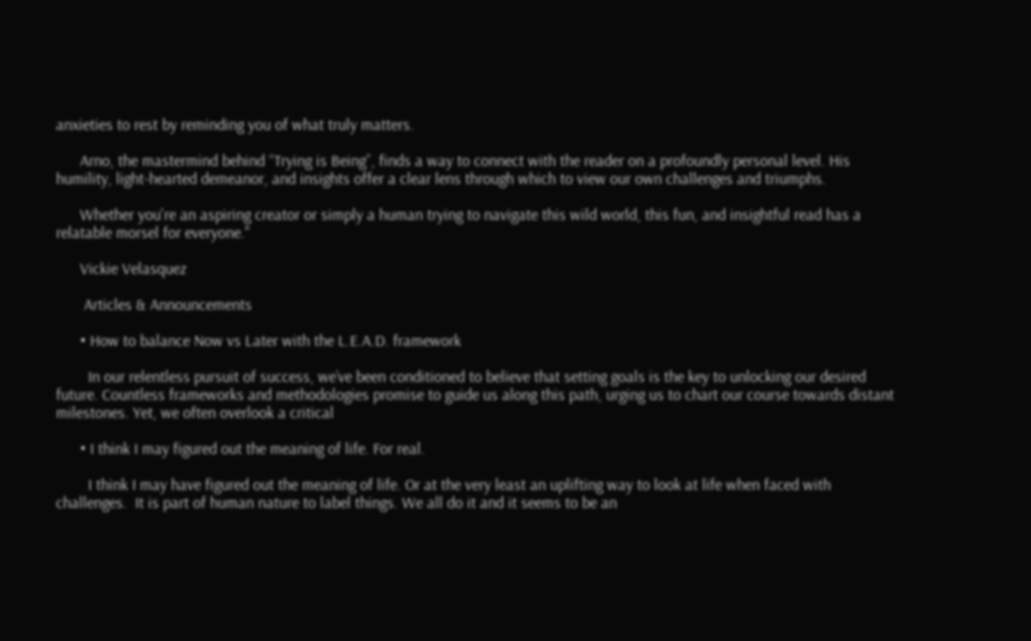anxieties to rest by reminding you of what truly matters.

      Arno, the mastermind behind “Trying is Being”, finds a way to connect with the reader on a profoundly personal level. His humility, light-hearted demeanor, and insights offer a clear lens through which to view our own challenges and triumphs.

      Whether you're an aspiring creator or simply a human trying to navigate this wild world, this fun, and insightful read has a relatable morsel for everyone."

      Vickie Velasquez

       Articles & Announcements

      • How to balance Now vs Later with the L.E.A.D. framework

        In our relentless pursuit of success, we’ve been conditioned to believe that setting goals is the key to unlocking our desired future. Countless frameworks and methodologies promise to guide us along this path, urging us to chart our course towards distant milestones. Yet, we often overlook a critical

      • I think I may figured out the meaning of life. For real.

        I think I may have figured out the meaning of life. Or at the very least an uplifting way to look at life when faced with challenges.  It is part of human nature to label things. We all do it and it seems to be an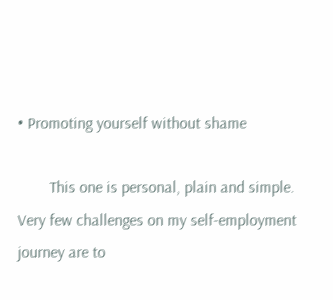• Promoting yourself without shame

        This one is personal, plain and simple. Very few challenges on my self-employment journey are to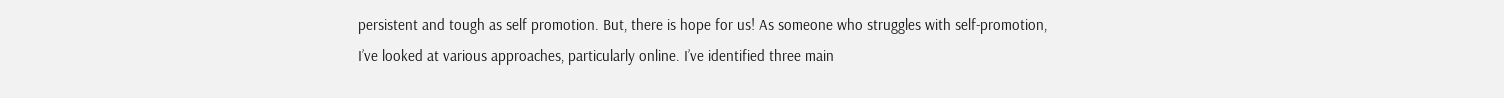persistent and tough as self promotion. But, there is hope for us! As someone who struggles with self-promotion, I’ve looked at various approaches, particularly online. I’ve identified three main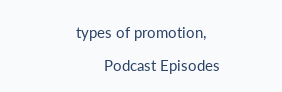types of promotion,

       Podcast Episodes